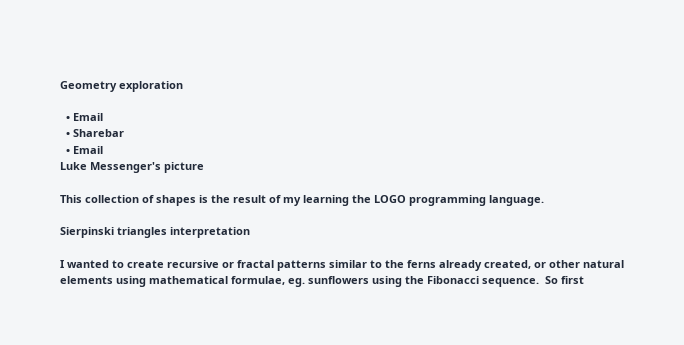Geometry exploration

  • Email
  • Sharebar
  • Email
Luke Messenger's picture

This collection of shapes is the result of my learning the LOGO programming language.

Sierpinski triangles interpretation

I wanted to create recursive or fractal patterns similar to the ferns already created, or other natural elements using mathematical formulae, eg. sunflowers using the Fibonacci sequence.  So first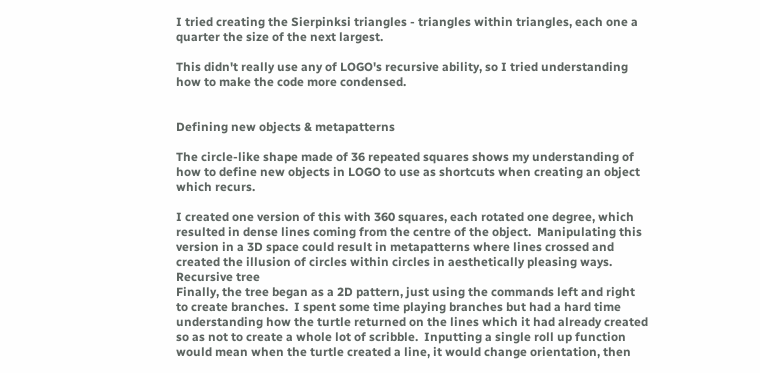I tried creating the Sierpinksi triangles - triangles within triangles, each one a quarter the size of the next largest.

This didn't really use any of LOGO's recursive ability, so I tried understanding how to make the code more condensed.


Defining new objects & metapatterns

The circle-like shape made of 36 repeated squares shows my understanding of how to define new objects in LOGO to use as shortcuts when creating an object which recurs.

I created one version of this with 360 squares, each rotated one degree, which resulted in dense lines coming from the centre of the object.  Manipulating this version in a 3D space could result in metapatterns where lines crossed and created the illusion of circles within circles in aesthetically pleasing ways.
Recursive tree
Finally, the tree began as a 2D pattern, just using the commands left and right to create branches.  I spent some time playing branches but had a hard time understanding how the turtle returned on the lines which it had already created so as not to create a whole lot of scribble.  Inputting a single roll up function would mean when the turtle created a line, it would change orientation, then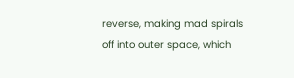reverse, making mad spirals off into outer space, which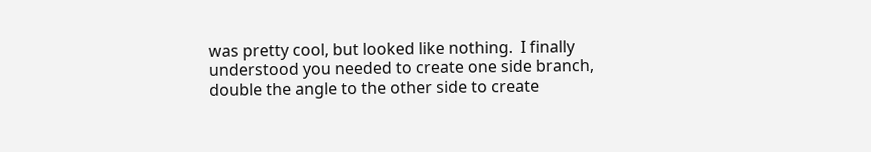was pretty cool, but looked like nothing.  I finally understood you needed to create one side branch, double the angle to the other side to create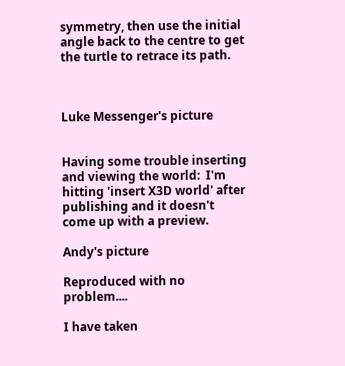symmetry, then use the initial angle back to the centre to get the turtle to retrace its path.



Luke Messenger's picture


Having some trouble inserting and viewing the world:  I'm hitting 'insert X3D world' after publishing and it doesn't come up with a preview.

Andy's picture

Reproduced with no problem....

I have taken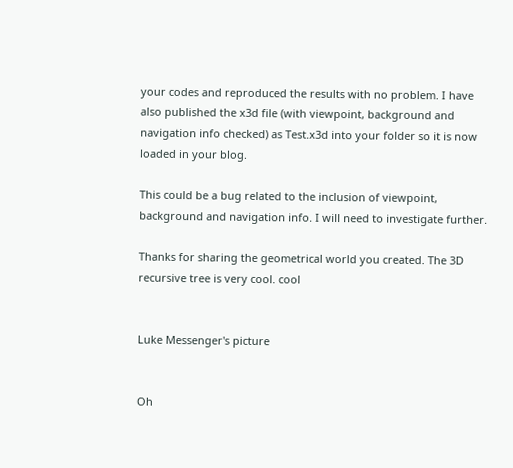your codes and reproduced the results with no problem. I have also published the x3d file (with viewpoint, background and navigation info checked) as Test.x3d into your folder so it is now loaded in your blog.

This could be a bug related to the inclusion of viewpoint, background and navigation info. I will need to investigate further.

Thanks for sharing the geometrical world you created. The 3D recursive tree is very cool. cool


Luke Messenger's picture


Oh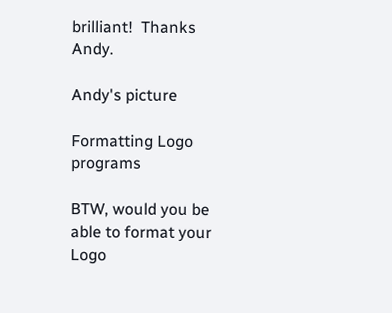brilliant!  Thanks Andy.

Andy's picture

Formatting Logo programs

BTW, would you be able to format your Logo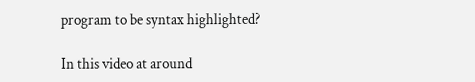program to be syntax highlighted?

In this video at around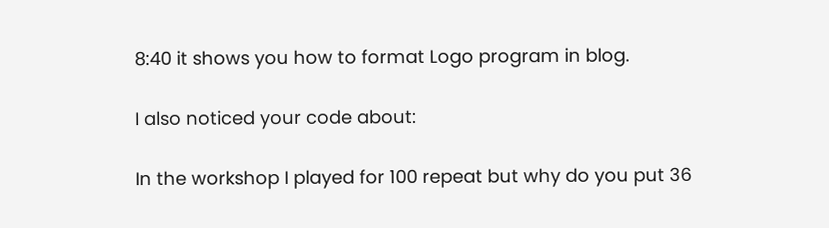8:40 it shows you how to format Logo program in blog.

I also noticed your code about:

In the workshop I played for 100 repeat but why do you put 36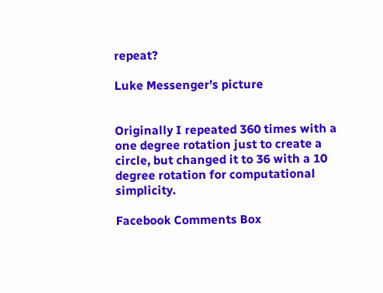repeat?

Luke Messenger's picture


Originally I repeated 360 times with a one degree rotation just to create a circle, but changed it to 36 with a 10 degree rotation for computational simplicity.

Facebook Comments Box